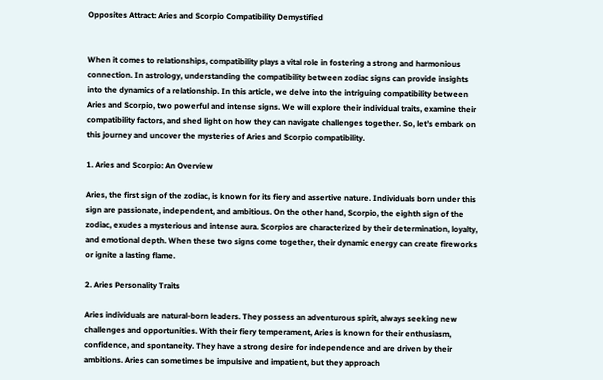Opposites Attract: Aries and Scorpio Compatibility Demystified


When it comes to relationships, compatibility plays a vital role in fostering a strong and harmonious connection. In astrology, understanding the compatibility between zodiac signs can provide insights into the dynamics of a relationship. In this article, we delve into the intriguing compatibility between Aries and Scorpio, two powerful and intense signs. We will explore their individual traits, examine their compatibility factors, and shed light on how they can navigate challenges together. So, let’s embark on this journey and uncover the mysteries of Aries and Scorpio compatibility.

1. Aries and Scorpio: An Overview

Aries, the first sign of the zodiac, is known for its fiery and assertive nature. Individuals born under this sign are passionate, independent, and ambitious. On the other hand, Scorpio, the eighth sign of the zodiac, exudes a mysterious and intense aura. Scorpios are characterized by their determination, loyalty, and emotional depth. When these two signs come together, their dynamic energy can create fireworks or ignite a lasting flame.

2. Aries Personality Traits

Aries individuals are natural-born leaders. They possess an adventurous spirit, always seeking new challenges and opportunities. With their fiery temperament, Aries is known for their enthusiasm, confidence, and spontaneity. They have a strong desire for independence and are driven by their ambitions. Aries can sometimes be impulsive and impatient, but they approach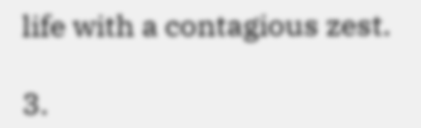life with a contagious zest.

3.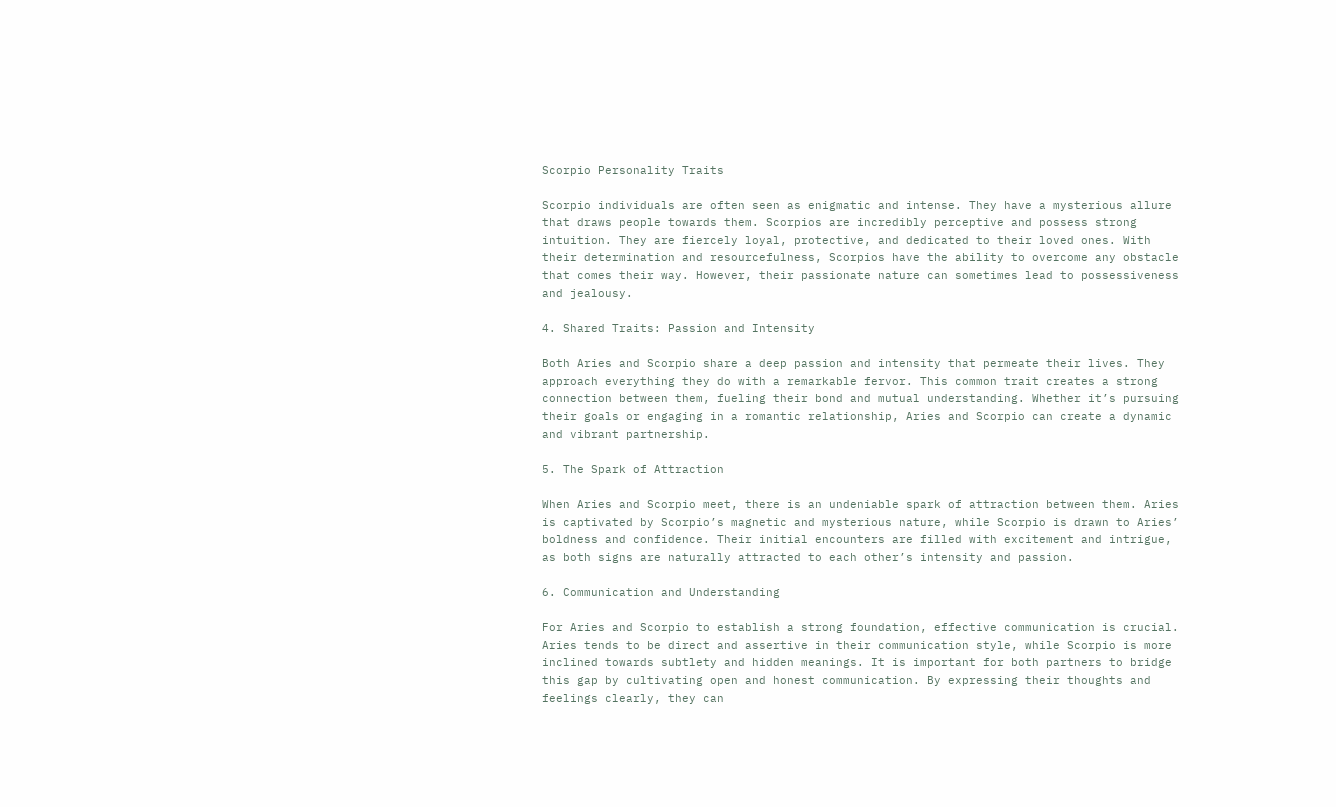Scorpio Personality Traits

Scorpio individuals are often seen as enigmatic and intense. They have a mysterious allure that draws people towards them. Scorpios are incredibly perceptive and possess strong intuition. They are fiercely loyal, protective, and dedicated to their loved ones. With their determination and resourcefulness, Scorpios have the ability to overcome any obstacle that comes their way. However, their passionate nature can sometimes lead to possessiveness and jealousy.

4. Shared Traits: Passion and Intensity

Both Aries and Scorpio share a deep passion and intensity that permeate their lives. They approach everything they do with a remarkable fervor. This common trait creates a strong connection between them, fueling their bond and mutual understanding. Whether it’s pursuing their goals or engaging in a romantic relationship, Aries and Scorpio can create a dynamic and vibrant partnership.

5. The Spark of Attraction

When Aries and Scorpio meet, there is an undeniable spark of attraction between them. Aries is captivated by Scorpio’s magnetic and mysterious nature, while Scorpio is drawn to Aries’ boldness and confidence. Their initial encounters are filled with excitement and intrigue, as both signs are naturally attracted to each other’s intensity and passion.

6. Communication and Understanding

For Aries and Scorpio to establish a strong foundation, effective communication is crucial. Aries tends to be direct and assertive in their communication style, while Scorpio is more inclined towards subtlety and hidden meanings. It is important for both partners to bridge this gap by cultivating open and honest communication. By expressing their thoughts and feelings clearly, they can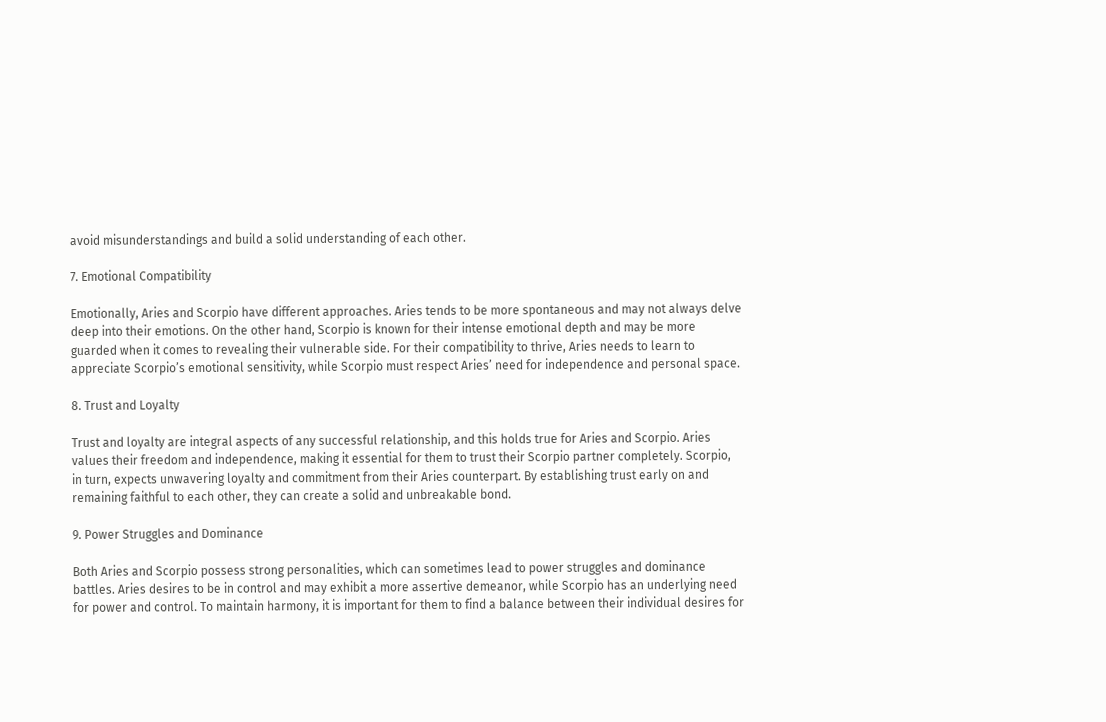avoid misunderstandings and build a solid understanding of each other.

7. Emotional Compatibility

Emotionally, Aries and Scorpio have different approaches. Aries tends to be more spontaneous and may not always delve deep into their emotions. On the other hand, Scorpio is known for their intense emotional depth and may be more guarded when it comes to revealing their vulnerable side. For their compatibility to thrive, Aries needs to learn to appreciate Scorpio’s emotional sensitivity, while Scorpio must respect Aries’ need for independence and personal space.

8. Trust and Loyalty

Trust and loyalty are integral aspects of any successful relationship, and this holds true for Aries and Scorpio. Aries values their freedom and independence, making it essential for them to trust their Scorpio partner completely. Scorpio, in turn, expects unwavering loyalty and commitment from their Aries counterpart. By establishing trust early on and remaining faithful to each other, they can create a solid and unbreakable bond.

9. Power Struggles and Dominance

Both Aries and Scorpio possess strong personalities, which can sometimes lead to power struggles and dominance battles. Aries desires to be in control and may exhibit a more assertive demeanor, while Scorpio has an underlying need for power and control. To maintain harmony, it is important for them to find a balance between their individual desires for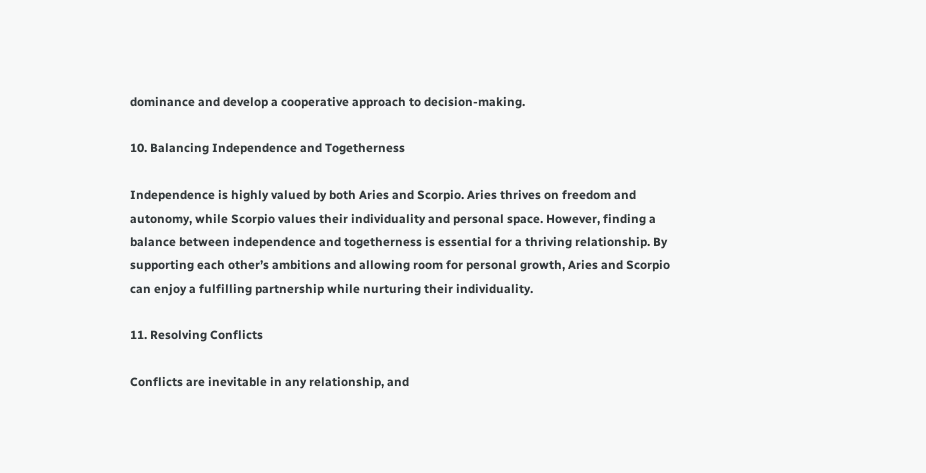dominance and develop a cooperative approach to decision-making.

10. Balancing Independence and Togetherness

Independence is highly valued by both Aries and Scorpio. Aries thrives on freedom and autonomy, while Scorpio values their individuality and personal space. However, finding a balance between independence and togetherness is essential for a thriving relationship. By supporting each other’s ambitions and allowing room for personal growth, Aries and Scorpio can enjoy a fulfilling partnership while nurturing their individuality.

11. Resolving Conflicts

Conflicts are inevitable in any relationship, and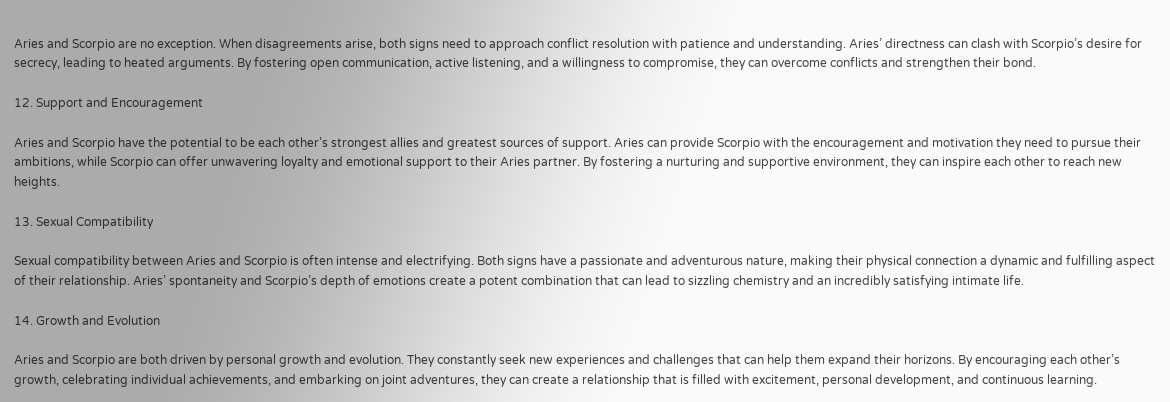Aries and Scorpio are no exception. When disagreements arise, both signs need to approach conflict resolution with patience and understanding. Aries’ directness can clash with Scorpio’s desire for secrecy, leading to heated arguments. By fostering open communication, active listening, and a willingness to compromise, they can overcome conflicts and strengthen their bond.

12. Support and Encouragement

Aries and Scorpio have the potential to be each other’s strongest allies and greatest sources of support. Aries can provide Scorpio with the encouragement and motivation they need to pursue their ambitions, while Scorpio can offer unwavering loyalty and emotional support to their Aries partner. By fostering a nurturing and supportive environment, they can inspire each other to reach new heights.

13. Sexual Compatibility

Sexual compatibility between Aries and Scorpio is often intense and electrifying. Both signs have a passionate and adventurous nature, making their physical connection a dynamic and fulfilling aspect of their relationship. Aries’ spontaneity and Scorpio’s depth of emotions create a potent combination that can lead to sizzling chemistry and an incredibly satisfying intimate life.

14. Growth and Evolution

Aries and Scorpio are both driven by personal growth and evolution. They constantly seek new experiences and challenges that can help them expand their horizons. By encouraging each other’s growth, celebrating individual achievements, and embarking on joint adventures, they can create a relationship that is filled with excitement, personal development, and continuous learning.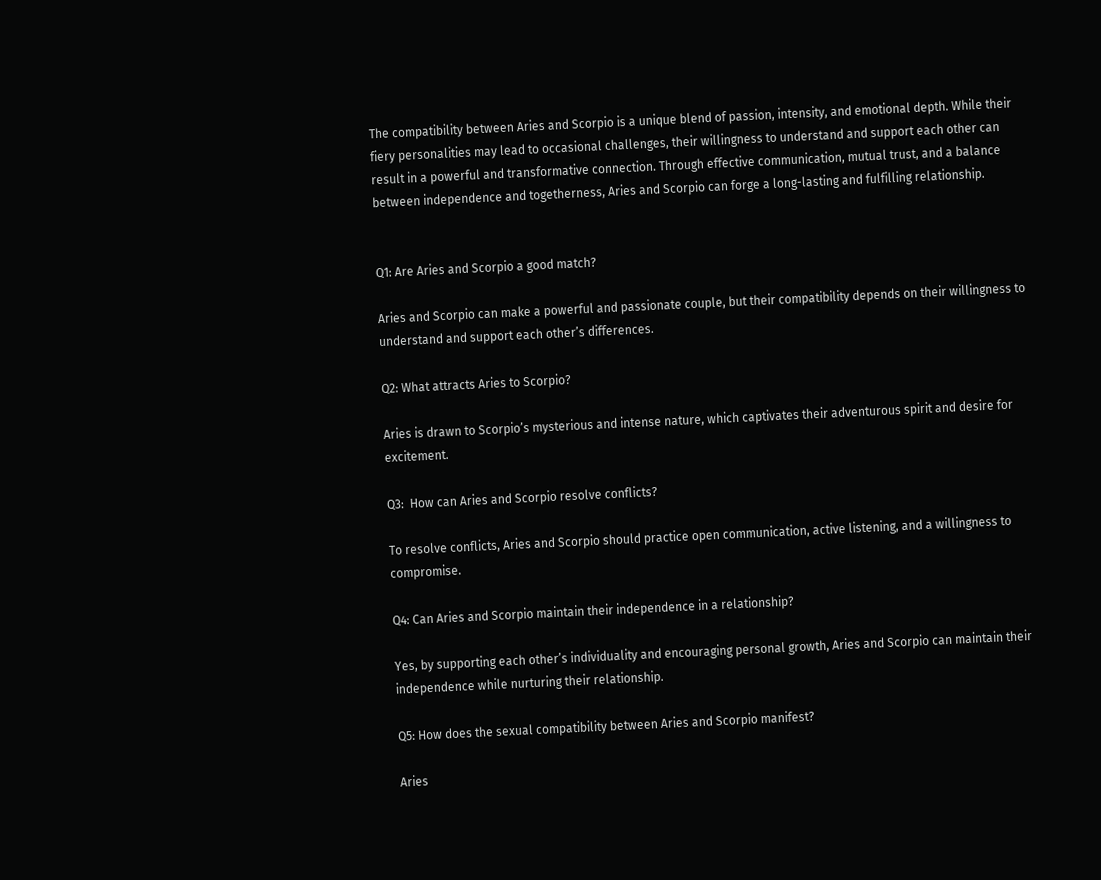The compatibility between Aries and Scorpio is a unique blend of passion, intensity, and emotional depth. While their fiery personalities may lead to occasional challenges, their willingness to understand and support each other can result in a powerful and transformative connection. Through effective communication, mutual trust, and a balance between independence and togetherness, Aries and Scorpio can forge a long-lasting and fulfilling relationship.


Q1: Are Aries and Scorpio a good match?

Aries and Scorpio can make a powerful and passionate couple, but their compatibility depends on their willingness to understand and support each other’s differences.

Q2: What attracts Aries to Scorpio?

Aries is drawn to Scorpio’s mysterious and intense nature, which captivates their adventurous spirit and desire for excitement.

Q3:  How can Aries and Scorpio resolve conflicts?

To resolve conflicts, Aries and Scorpio should practice open communication, active listening, and a willingness to compromise.

Q4: Can Aries and Scorpio maintain their independence in a relationship?

Yes, by supporting each other’s individuality and encouraging personal growth, Aries and Scorpio can maintain their independence while nurturing their relationship.

Q5: How does the sexual compatibility between Aries and Scorpio manifest?

Aries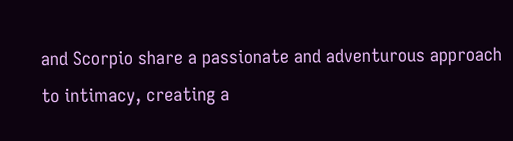and Scorpio share a passionate and adventurous approach to intimacy, creating a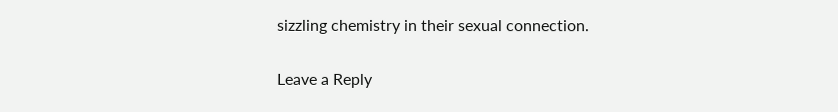sizzling chemistry in their sexual connection.

Leave a Reply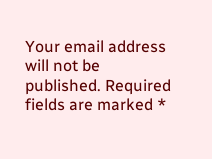Your email address will not be published. Required fields are marked *